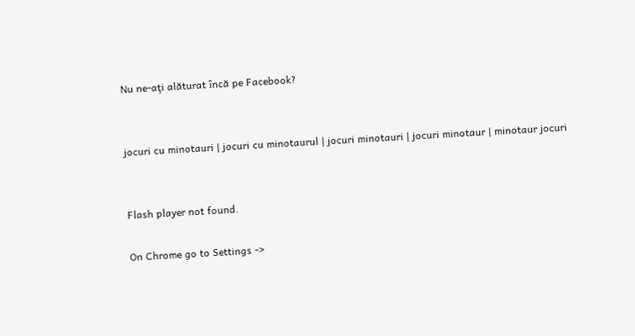Nu ne-aţi alăturat încă pe Facebook?


jocuri cu minotauri | jocuri cu minotaurul | jocuri minotauri | jocuri minotaur | minotaur jocuri


Flash player not found.

On Chrome go to Settings ->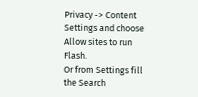Privacy -> Content Settings and choose Allow sites to run Flash.
Or from Settings fill the Search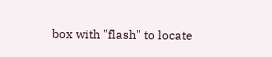box with "flash" to locate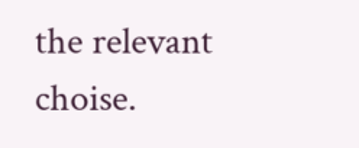the relevant choise.